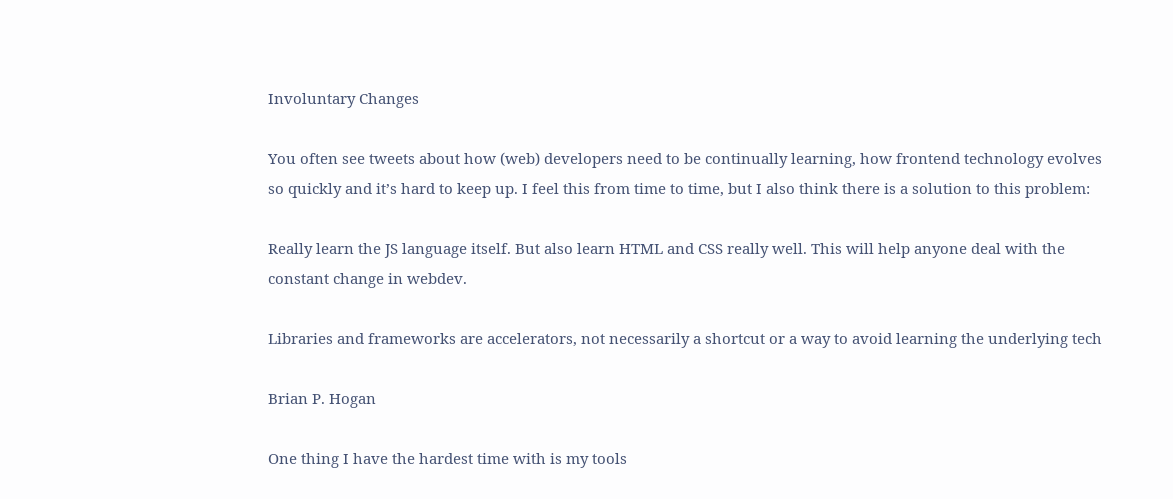Involuntary Changes

You often see tweets about how (web) developers need to be continually learning, how frontend technology evolves so quickly and it’s hard to keep up. I feel this from time to time, but I also think there is a solution to this problem:

Really learn the JS language itself. But also learn HTML and CSS really well. This will help anyone deal with the constant change in webdev.

Libraries and frameworks are accelerators, not necessarily a shortcut or a way to avoid learning the underlying tech

Brian P. Hogan

One thing I have the hardest time with is my tools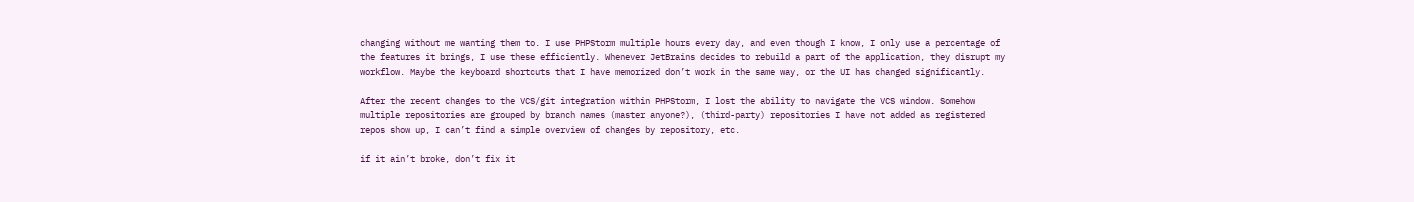changing without me wanting them to. I use PHPStorm multiple hours every day, and even though I know, I only use a percentage of the features it brings, I use these efficiently. Whenever JetBrains decides to rebuild a part of the application, they disrupt my workflow. Maybe the keyboard shortcuts that I have memorized don’t work in the same way, or the UI has changed significantly.

After the recent changes to the VCS/git integration within PHPStorm, I lost the ability to navigate the VCS window. Somehow multiple repositories are grouped by branch names (master anyone?), (third-party) repositories I have not added as registered repos show up, I can’t find a simple overview of changes by repository, etc.

if it ain’t broke, don’t fix it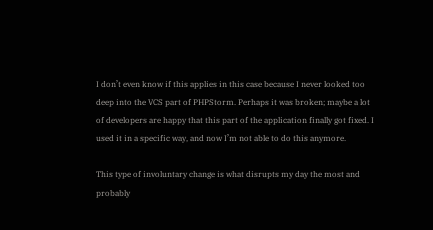I don’t even know if this applies in this case because I never looked too deep into the VCS part of PHPStorm. Perhaps it was broken; maybe a lot of developers are happy that this part of the application finally got fixed. I used it in a specific way, and now I’m not able to do this anymore.

This type of involuntary change is what disrupts my day the most and probably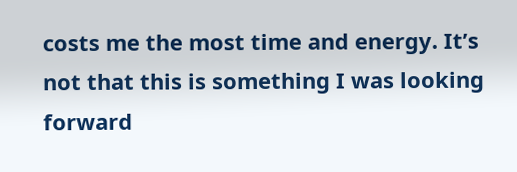costs me the most time and energy. It’s not that this is something I was looking forward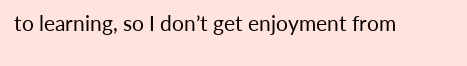to learning, so I don’t get enjoyment from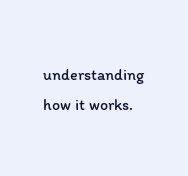understanding how it works.